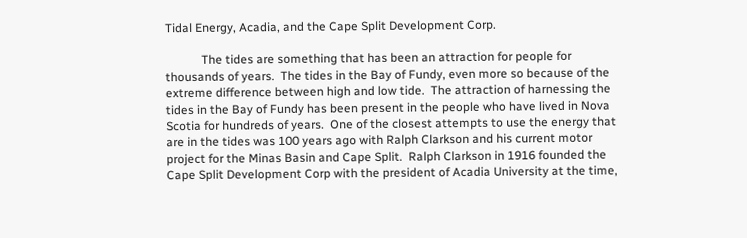Tidal Energy, Acadia, and the Cape Split Development Corp.

            The tides are something that has been an attraction for people for thousands of years.  The tides in the Bay of Fundy, even more so because of the extreme difference between high and low tide.  The attraction of harnessing the tides in the Bay of Fundy has been present in the people who have lived in Nova Scotia for hundreds of years.  One of the closest attempts to use the energy that are in the tides was 100 years ago with Ralph Clarkson and his current motor project for the Minas Basin and Cape Split.  Ralph Clarkson in 1916 founded the Cape Split Development Corp with the president of Acadia University at the time,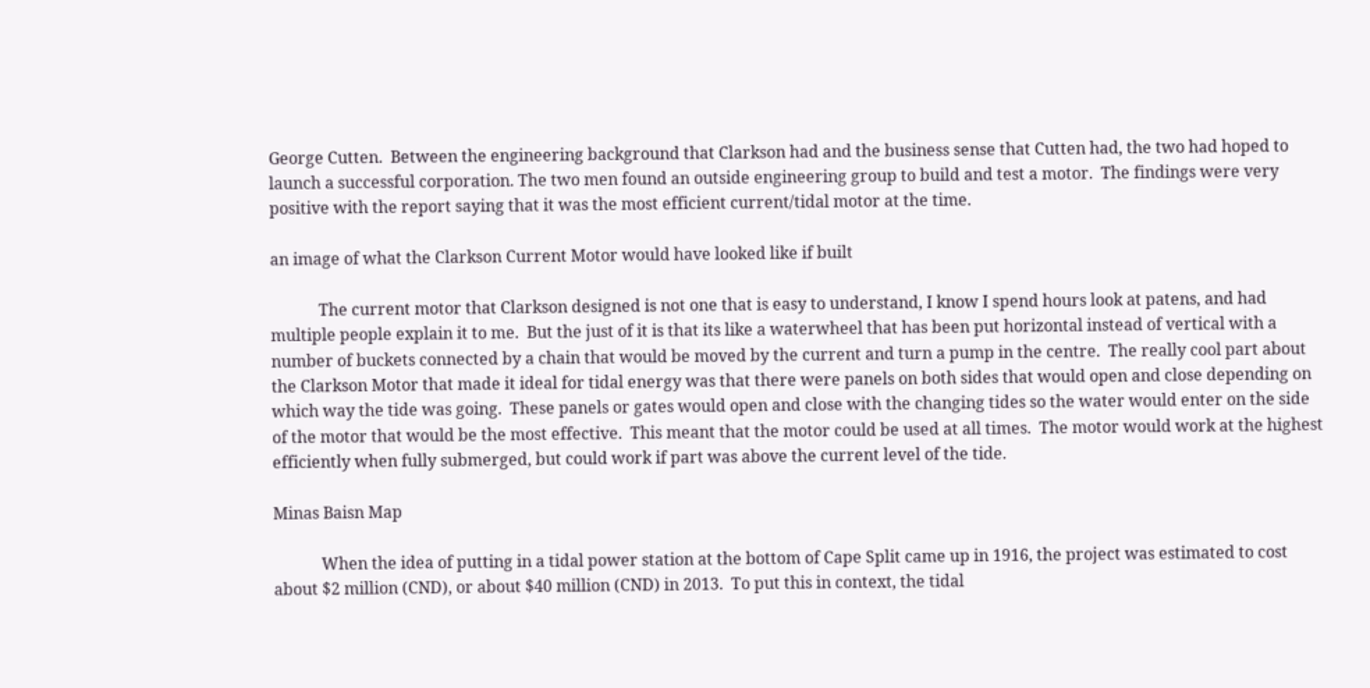George Cutten.  Between the engineering background that Clarkson had and the business sense that Cutten had, the two had hoped to launch a successful corporation. The two men found an outside engineering group to build and test a motor.  The findings were very positive with the report saying that it was the most efficient current/tidal motor at the time.

an image of what the Clarkson Current Motor would have looked like if built

            The current motor that Clarkson designed is not one that is easy to understand, I know I spend hours look at patens, and had multiple people explain it to me.  But the just of it is that its like a waterwheel that has been put horizontal instead of vertical with a number of buckets connected by a chain that would be moved by the current and turn a pump in the centre.  The really cool part about the Clarkson Motor that made it ideal for tidal energy was that there were panels on both sides that would open and close depending on which way the tide was going.  These panels or gates would open and close with the changing tides so the water would enter on the side of the motor that would be the most effective.  This meant that the motor could be used at all times.  The motor would work at the highest efficiently when fully submerged, but could work if part was above the current level of the tide.

Minas Baisn Map

            When the idea of putting in a tidal power station at the bottom of Cape Split came up in 1916, the project was estimated to cost about $2 million (CND), or about $40 million (CND) in 2013.  To put this in context, the tidal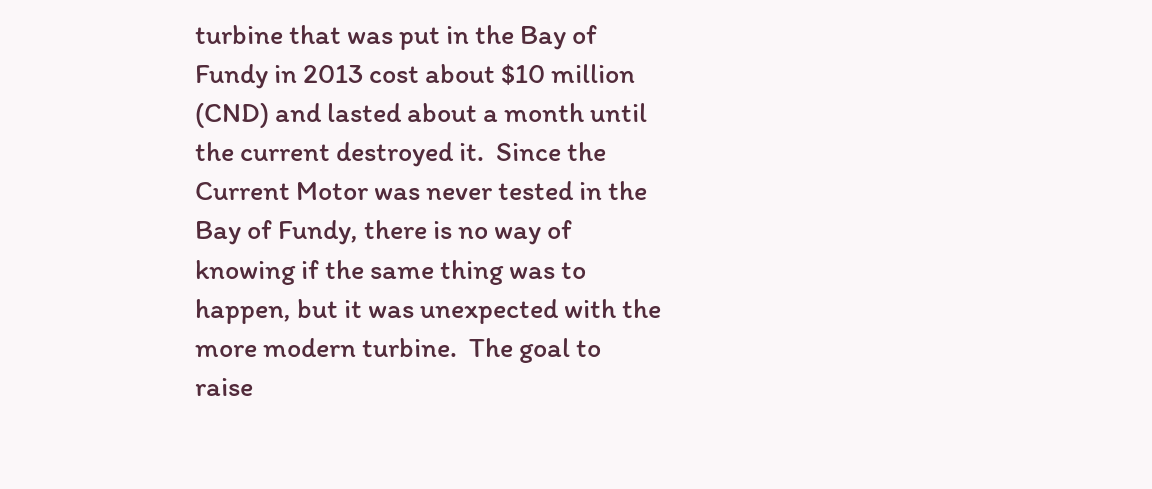turbine that was put in the Bay of Fundy in 2013 cost about $10 million (CND) and lasted about a month until the current destroyed it.  Since the Current Motor was never tested in the Bay of Fundy, there is no way of knowing if the same thing was to happen, but it was unexpected with the more modern turbine.  The goal to raise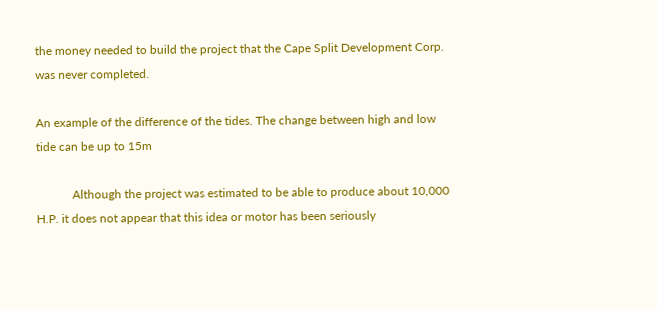the money needed to build the project that the Cape Split Development Corp. was never completed.

An example of the difference of the tides. The change between high and low tide can be up to 15m

            Although the project was estimated to be able to produce about 10,000 H.P. it does not appear that this idea or motor has been seriously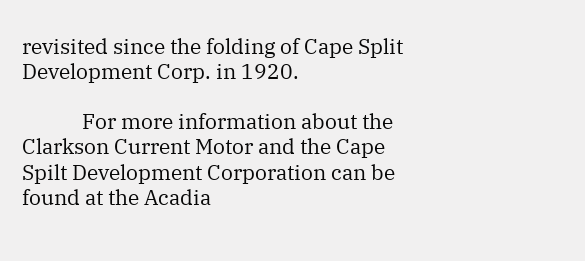revisited since the folding of Cape Split Development Corp. in 1920.

            For more information about the Clarkson Current Motor and the Cape Spilt Development Corporation can be found at the Acadia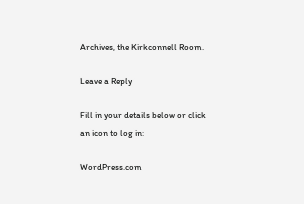Archives, the Kirkconnell Room.

Leave a Reply

Fill in your details below or click an icon to log in:

WordPress.com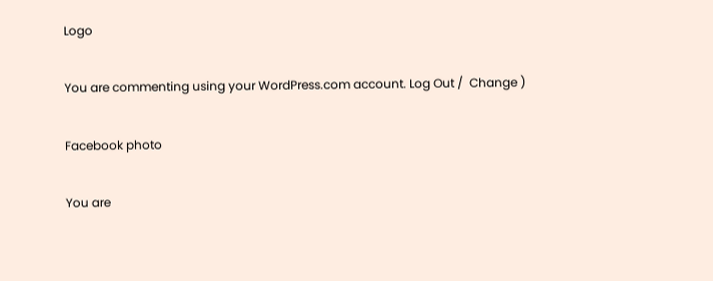Logo

You are commenting using your WordPress.com account. Log Out /  Change )

Facebook photo

You are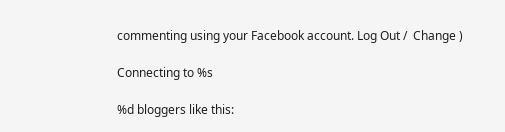commenting using your Facebook account. Log Out /  Change )

Connecting to %s

%d bloggers like this: